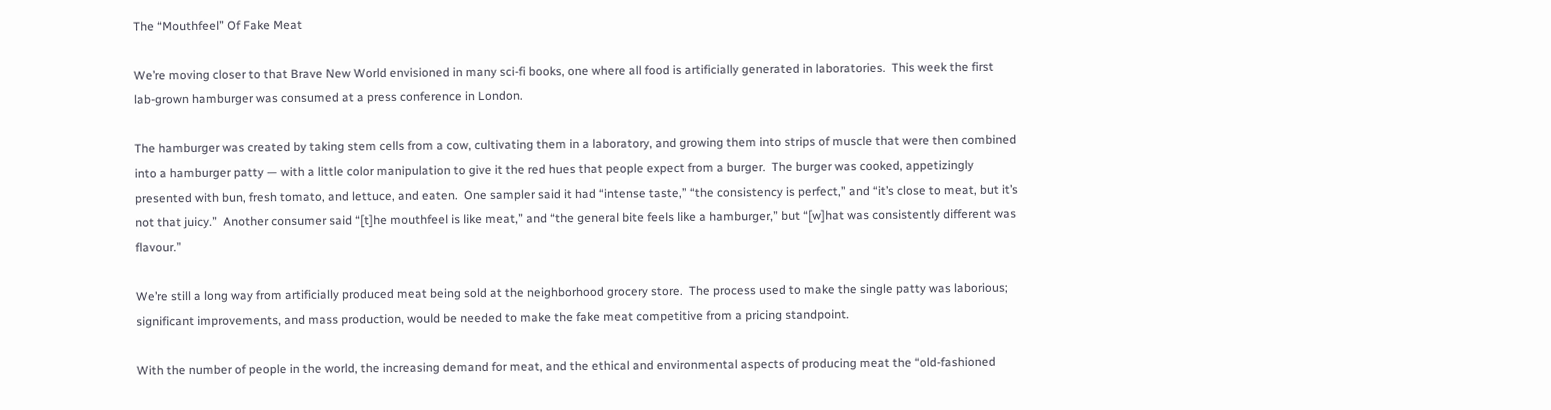The “Mouthfeel” Of Fake Meat

We’re moving closer to that Brave New World envisioned in many sci-fi books, one where all food is artificially generated in laboratories.  This week the first lab-grown hamburger was consumed at a press conference in London.

The hamburger was created by taking stem cells from a cow, cultivating them in a laboratory, and growing them into strips of muscle that were then combined into a hamburger patty — with a little color manipulation to give it the red hues that people expect from a burger.  The burger was cooked, appetizingly presented with bun, fresh tomato, and lettuce, and eaten.  One sampler said it had “intense taste,” “the consistency is perfect,” and “it’s close to meat, but it’s not that juicy.”  Another consumer said “[t]he mouthfeel is like meat,” and “the general bite feels like a hamburger,” but “[w]hat was consistently different was flavour.”

We’re still a long way from artificially produced meat being sold at the neighborhood grocery store.  The process used to make the single patty was laborious; significant improvements, and mass production, would be needed to make the fake meat competitive from a pricing standpoint.

With the number of people in the world, the increasing demand for meat, and the ethical and environmental aspects of producing meat the “old-fashioned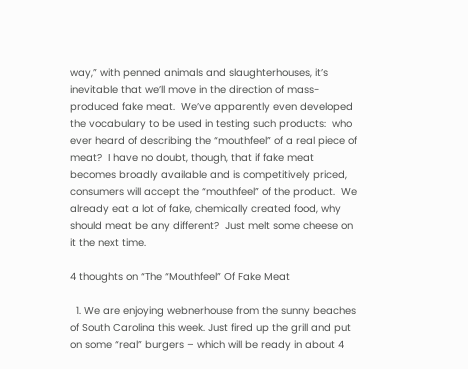way,” with penned animals and slaughterhouses, it’s inevitable that we’ll move in the direction of mass-produced fake meat.  We’ve apparently even developed the vocabulary to be used in testing such products:  who ever heard of describing the “mouthfeel” of a real piece of meat?  I have no doubt, though, that if fake meat becomes broadly available and is competitively priced, consumers will accept the “mouthfeel” of the product.  We already eat a lot of fake, chemically created food, why should meat be any different?  Just melt some cheese on it the next time.

4 thoughts on “The “Mouthfeel” Of Fake Meat

  1. We are enjoying webnerhouse from the sunny beaches of South Carolina this week. Just fired up the grill and put on some “real” burgers – which will be ready in about 4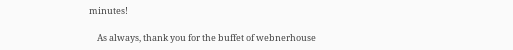minutes!

    As always, thank you for the buffet of webnerhouse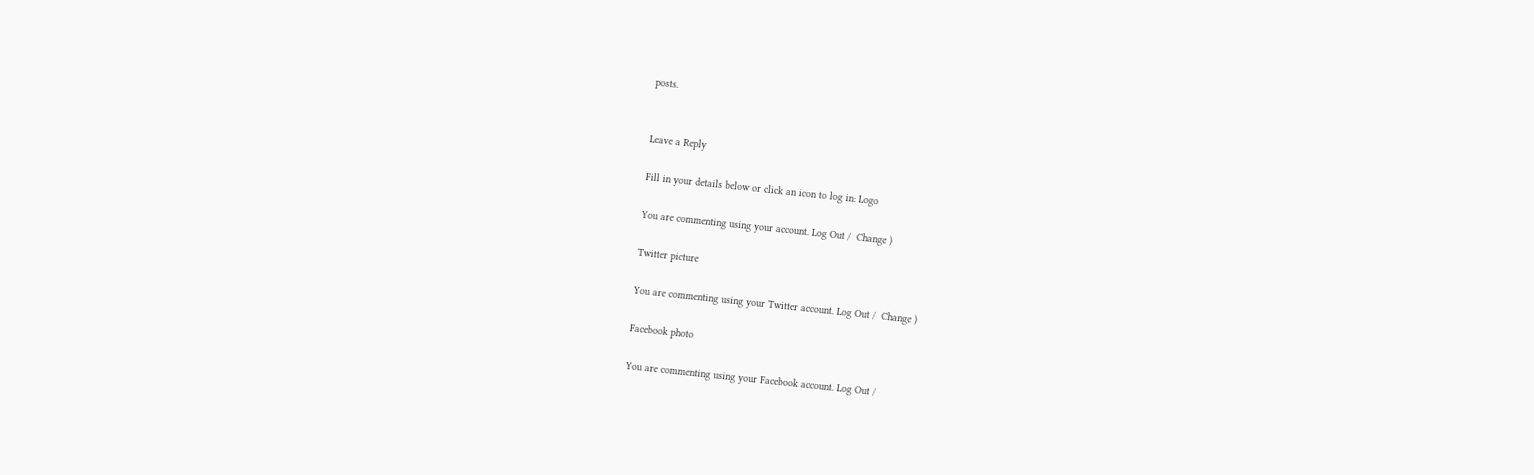posts.


Leave a Reply

Fill in your details below or click an icon to log in: Logo

You are commenting using your account. Log Out /  Change )

Twitter picture

You are commenting using your Twitter account. Log Out /  Change )

Facebook photo

You are commenting using your Facebook account. Log Out /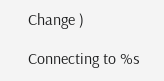Change )

Connecting to %s